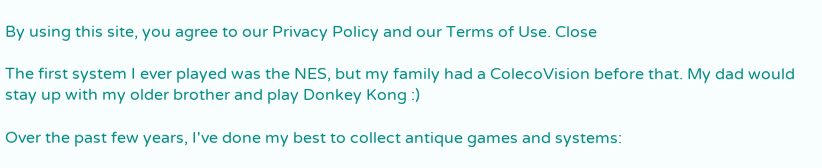By using this site, you agree to our Privacy Policy and our Terms of Use. Close

The first system I ever played was the NES, but my family had a ColecoVision before that. My dad would stay up with my older brother and play Donkey Kong :)

Over the past few years, I've done my best to collect antique games and systems: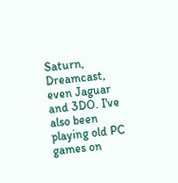Saturn, Dreamcast, even Jaguar and 3DO. I've also been playing old PC games on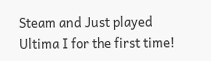Steam and Just played Ultima I for the first time!